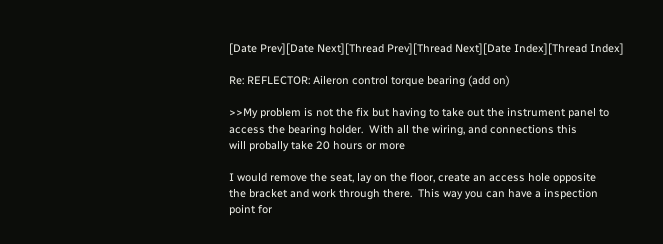[Date Prev][Date Next][Thread Prev][Thread Next][Date Index][Thread Index]

Re: REFLECTOR: Aileron control torque bearing (add on)

>>My problem is not the fix but having to take out the instrument panel to
access the bearing holder.  With all the wiring, and connections this
will probally take 20 hours or more

I would remove the seat, lay on the floor, create an access hole opposite
the bracket and work through there.  This way you can have a inspection
point for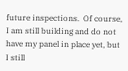future inspections.  Of course, I am still building and do not
have my panel in place yet, but I still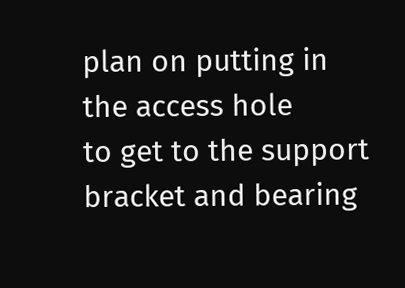plan on putting in the access hole
to get to the support bracket and bearing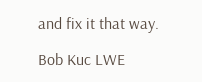and fix it that way.

Bob Kuc LWE